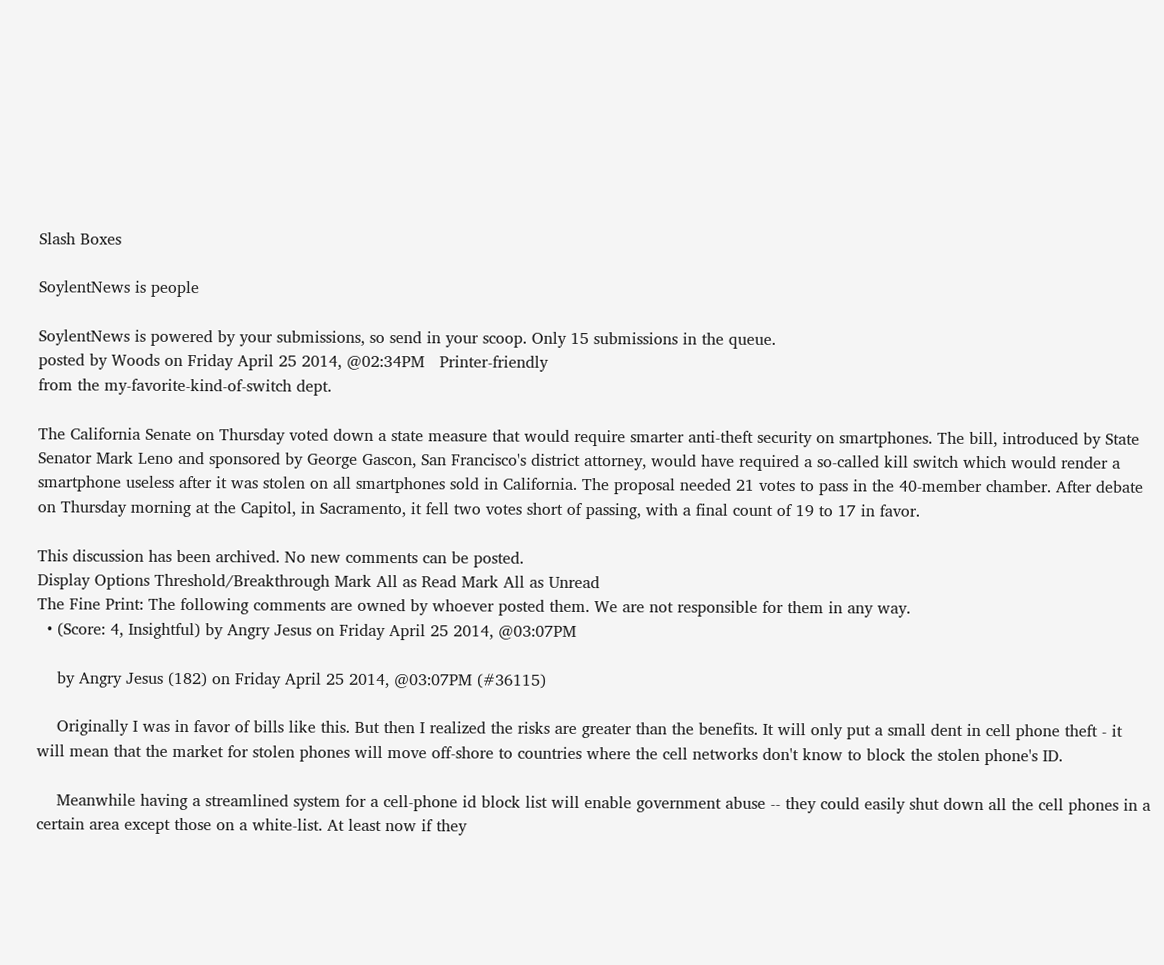Slash Boxes

SoylentNews is people

SoylentNews is powered by your submissions, so send in your scoop. Only 15 submissions in the queue.
posted by Woods on Friday April 25 2014, @02:34PM   Printer-friendly
from the my-favorite-kind-of-switch dept.

The California Senate on Thursday voted down a state measure that would require smarter anti-theft security on smartphones. The bill, introduced by State Senator Mark Leno and sponsored by George Gascon, San Francisco's district attorney, would have required a so-called kill switch which would render a smartphone useless after it was stolen on all smartphones sold in California. The proposal needed 21 votes to pass in the 40-member chamber. After debate on Thursday morning at the Capitol, in Sacramento, it fell two votes short of passing, with a final count of 19 to 17 in favor.

This discussion has been archived. No new comments can be posted.
Display Options Threshold/Breakthrough Mark All as Read Mark All as Unread
The Fine Print: The following comments are owned by whoever posted them. We are not responsible for them in any way.
  • (Score: 4, Insightful) by Angry Jesus on Friday April 25 2014, @03:07PM

    by Angry Jesus (182) on Friday April 25 2014, @03:07PM (#36115)

    Originally I was in favor of bills like this. But then I realized the risks are greater than the benefits. It will only put a small dent in cell phone theft - it will mean that the market for stolen phones will move off-shore to countries where the cell networks don't know to block the stolen phone's ID.

    Meanwhile having a streamlined system for a cell-phone id block list will enable government abuse -- they could easily shut down all the cell phones in a certain area except those on a white-list. At least now if they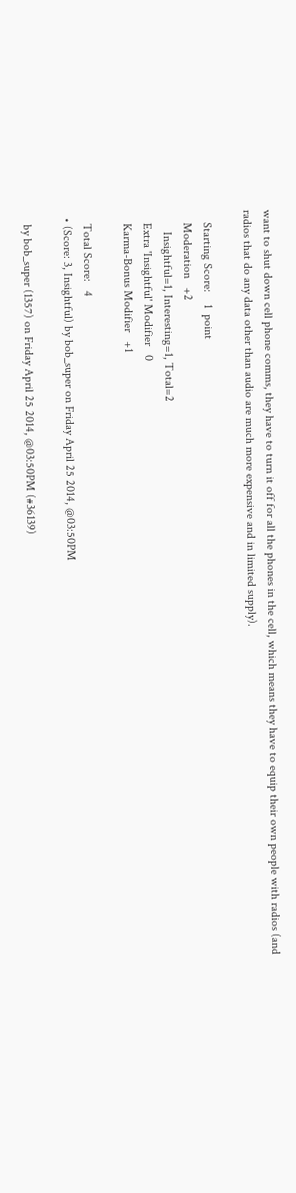want to shut down cell phone comms, they have to turn it off for all the phones in the cell, which means they have to equip their own people with radios (and radios that do any data other than audio are much more expensive and in limited supply).

    Starting Score:    1  point
    Moderation   +2
       Insightful=1, Interesting=1, Total=2
    Extra 'Insightful' Modifier   0
    Karma-Bonus Modifier   +1

    Total Score:   4
  • (Score: 3, Insightful) by bob_super on Friday April 25 2014, @03:50PM

    by bob_super (1357) on Friday April 25 2014, @03:50PM (#36139)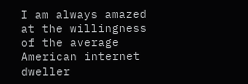I am always amazed at the willingness of the average American internet dweller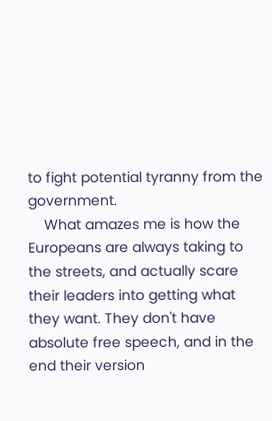to fight potential tyranny from the government.
    What amazes me is how the Europeans are always taking to the streets, and actually scare their leaders into getting what they want. They don't have absolute free speech, and in the end their version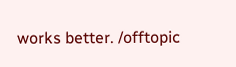works better. /offtopic